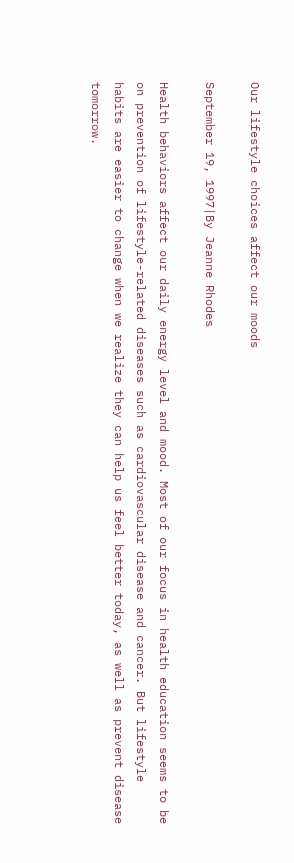Our lifestyle choices affect our moods

September 19, 1997|By Jeanne Rhodes

Health behaviors affect our daily energy level and mood. Most of our focus in health education seems to be on prevention of lifestyle-related diseases such as cardiovascular disease and cancer. But lifestyle habits are easier to change when we realize they can help us feel better today, as well as prevent disease tomorrow.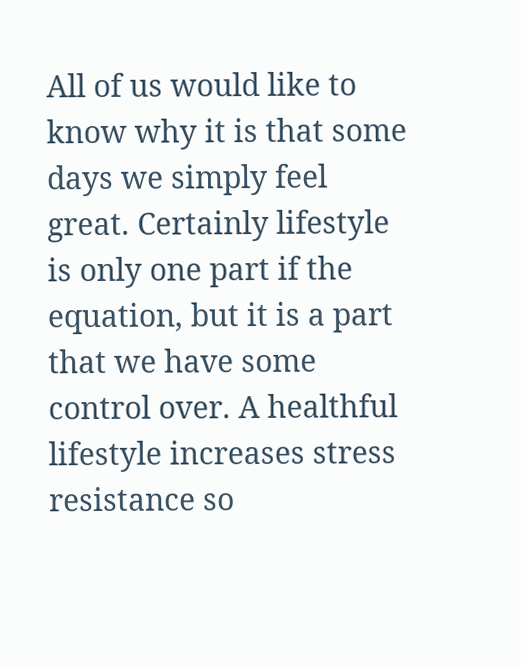All of us would like to know why it is that some days we simply feel great. Certainly lifestyle is only one part if the equation, but it is a part that we have some control over. A healthful lifestyle increases stress resistance so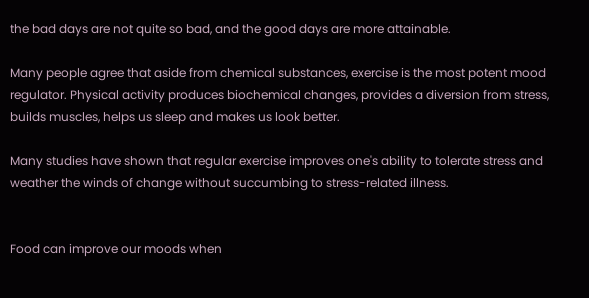the bad days are not quite so bad, and the good days are more attainable.

Many people agree that aside from chemical substances, exercise is the most potent mood regulator. Physical activity produces biochemical changes, provides a diversion from stress, builds muscles, helps us sleep and makes us look better.

Many studies have shown that regular exercise improves one's ability to tolerate stress and weather the winds of change without succumbing to stress-related illness.


Food can improve our moods when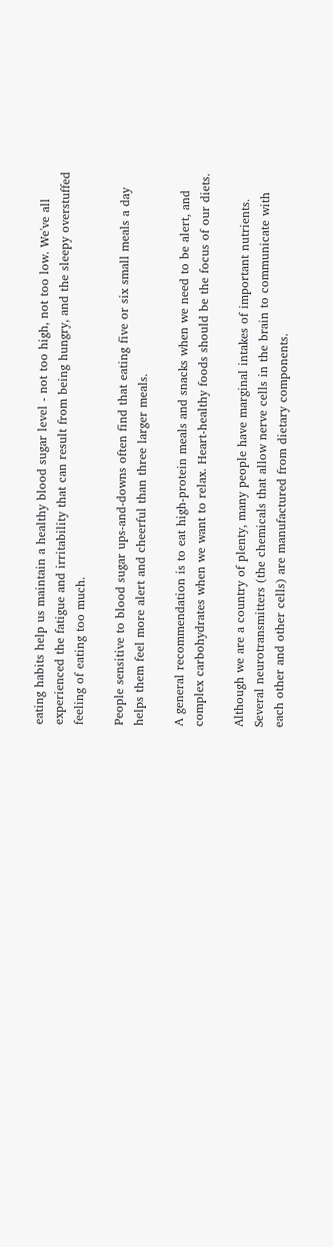eating habits help us maintain a healthy blood sugar level - not too high, not too low. We've all experienced the fatigue and irritability that can result from being hungry, and the sleepy overstuffed feeling of eating too much.

People sensitive to blood sugar ups-and-downs often find that eating five or six small meals a day helps them feel more alert and cheerful than three larger meals.

A general recommendation is to eat high-protein meals and snacks when we need to be alert, and complex carbohydrates when we want to relax. Heart-healthy foods should be the focus of our diets.

Although we are a country of plenty, many people have marginal intakes of important nutrients. Several neurotransmitters (the chemicals that allow nerve cells in the brain to communicate with each other and other cells) are manufactured from dietary components.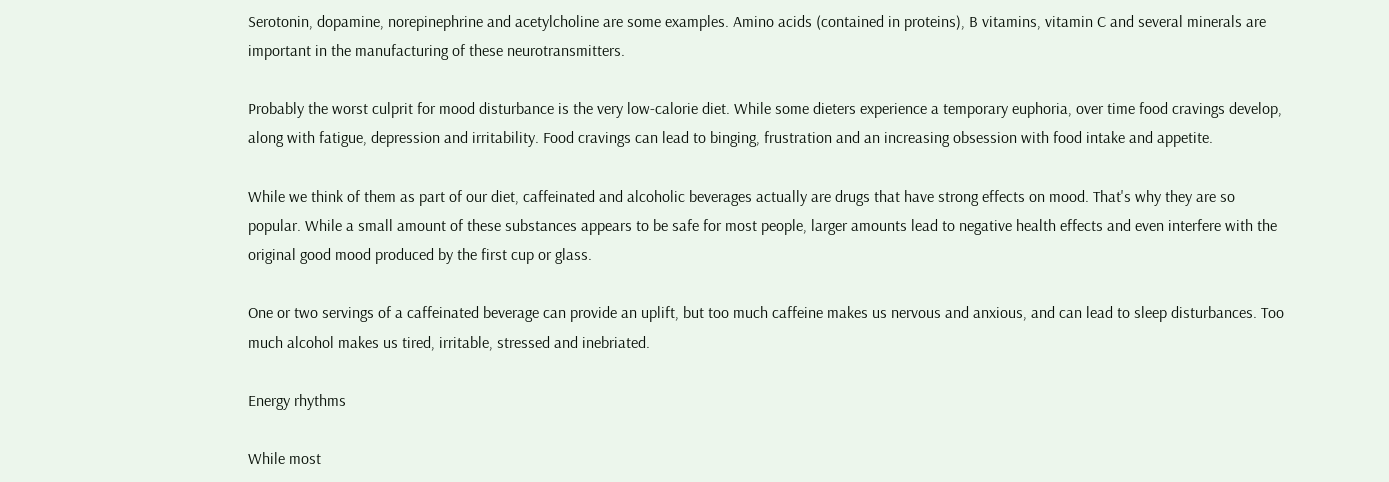Serotonin, dopamine, norepinephrine and acetylcholine are some examples. Amino acids (contained in proteins), B vitamins, vitamin C and several minerals are important in the manufacturing of these neurotransmitters.

Probably the worst culprit for mood disturbance is the very low-calorie diet. While some dieters experience a temporary euphoria, over time food cravings develop, along with fatigue, depression and irritability. Food cravings can lead to binging, frustration and an increasing obsession with food intake and appetite.

While we think of them as part of our diet, caffeinated and alcoholic beverages actually are drugs that have strong effects on mood. That's why they are so popular. While a small amount of these substances appears to be safe for most people, larger amounts lead to negative health effects and even interfere with the original good mood produced by the first cup or glass.

One or two servings of a caffeinated beverage can provide an uplift, but too much caffeine makes us nervous and anxious, and can lead to sleep disturbances. Too much alcohol makes us tired, irritable, stressed and inebriated.

Energy rhythms

While most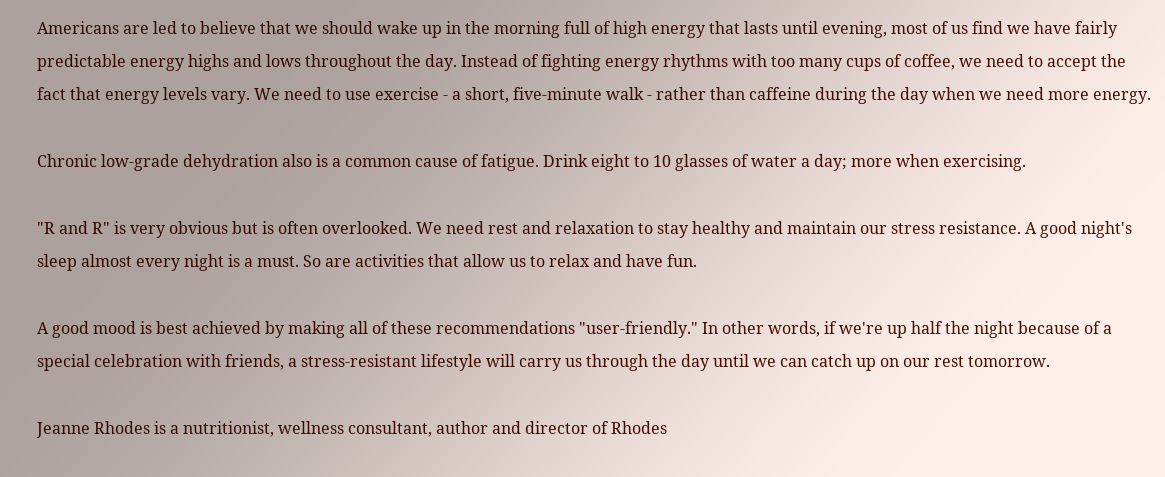Americans are led to believe that we should wake up in the morning full of high energy that lasts until evening, most of us find we have fairly predictable energy highs and lows throughout the day. Instead of fighting energy rhythms with too many cups of coffee, we need to accept the fact that energy levels vary. We need to use exercise - a short, five-minute walk - rather than caffeine during the day when we need more energy.

Chronic low-grade dehydration also is a common cause of fatigue. Drink eight to 10 glasses of water a day; more when exercising.

"R and R" is very obvious but is often overlooked. We need rest and relaxation to stay healthy and maintain our stress resistance. A good night's sleep almost every night is a must. So are activities that allow us to relax and have fun.

A good mood is best achieved by making all of these recommendations "user-friendly." In other words, if we're up half the night because of a special celebration with friends, a stress-resistant lifestyle will carry us through the day until we can catch up on our rest tomorrow.

Jeanne Rhodes is a nutritionist, wellness consultant, author and director of Rhodes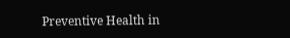Preventive Health in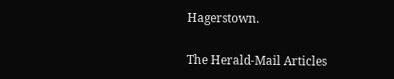Hagerstown.

The Herald-Mail Articles